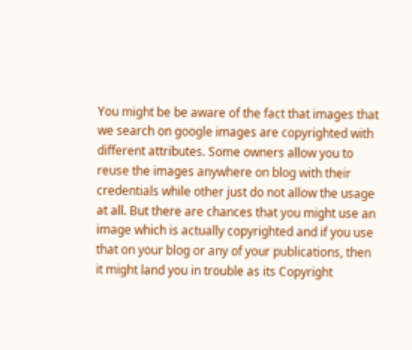You might be be aware of the fact that images that we search on google images are copyrighted with different attributes. Some owners allow you to reuse the images anywhere on blog with their credentials while other just do not allow the usage at all. But there are chances that you might use an image which is actually copyrighted and if you use that on your blog or any of your publications, then it might land you in trouble as its Copyright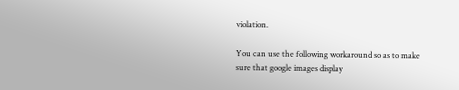violation.

You can use the following workaround so as to make sure that google images display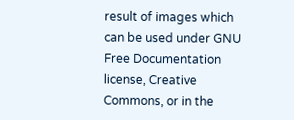result of images which can be used under GNU Free Documentation license, Creative Commons, or in the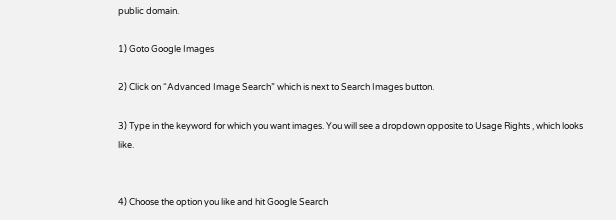public domain.

1) Goto Google Images

2) Click on “Advanced Image Search” which is next to Search Images button.

3) Type in the keyword for which you want images. You will see a dropdown opposite to Usage Rights , which looks like.


4) Choose the option you like and hit Google Search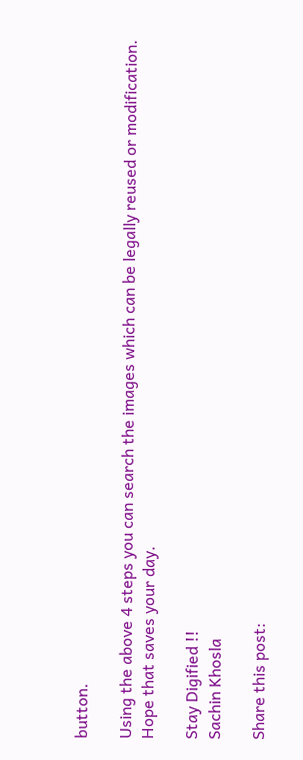button.

Using the above 4 steps you can search the images which can be legally reused or modification. Hope that saves your day.

Stay Digified !!
Sachin Khosla

Share this post: